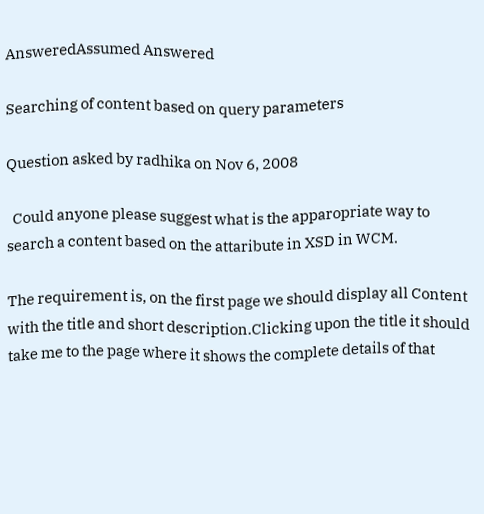AnsweredAssumed Answered

Searching of content based on query parameters

Question asked by radhika on Nov 6, 2008

  Could anyone please suggest what is the apparopriate way to search a content based on the attaribute in XSD in WCM.

The requirement is, on the first page we should display all Content with the title and short description.Clicking upon the title it should take me to the page where it shows the complete details of that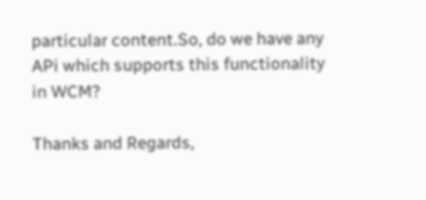particular content.So, do we have any APi which supports this functionality in WCM?

Thanks and Regards,